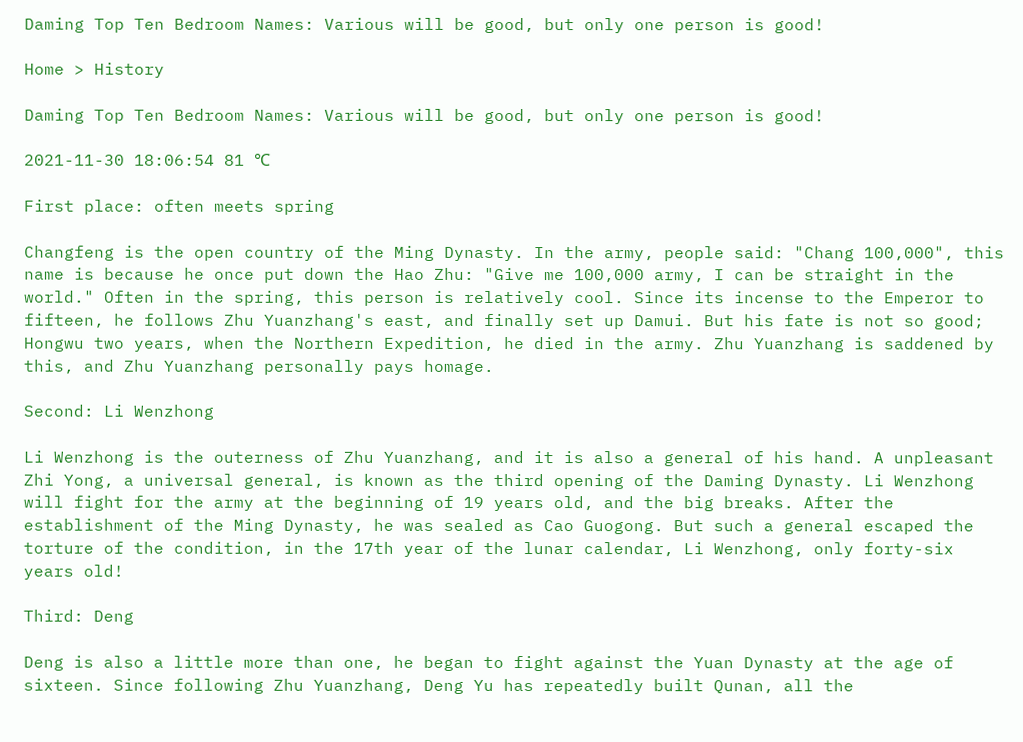Daming Top Ten Bedroom Names: Various will be good, but only one person is good!

Home > History

Daming Top Ten Bedroom Names: Various will be good, but only one person is good!

2021-11-30 18:06:54 81 ℃

First place: often meets spring

Changfeng is the open country of the Ming Dynasty. In the army, people said: "Chang 100,000", this name is because he once put down the Hao Zhu: "Give me 100,000 army, I can be straight in the world." Often in the spring, this person is relatively cool. Since its incense to the Emperor to fifteen, he follows Zhu Yuanzhang's east, and finally set up Damui. But his fate is not so good; Hongwu two years, when the Northern Expedition, he died in the army. Zhu Yuanzhang is saddened by this, and Zhu Yuanzhang personally pays homage.

Second: Li Wenzhong

Li Wenzhong is the outerness of Zhu Yuanzhang, and it is also a general of his hand. A unpleasant Zhi Yong, a universal general, is known as the third opening of the Daming Dynasty. Li Wenzhong will fight for the army at the beginning of 19 years old, and the big breaks. After the establishment of the Ming Dynasty, he was sealed as Cao Guogong. But such a general escaped the torture of the condition, in the 17th year of the lunar calendar, Li Wenzhong, only forty-six years old!

Third: Deng

Deng is also a little more than one, he began to fight against the Yuan Dynasty at the age of sixteen. Since following Zhu Yuanzhang, Deng Yu has repeatedly built Qunan, all the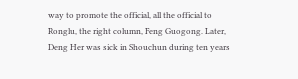way to promote the official, all the official to Ronglu, the right column, Feng Guogong. Later, Deng Her was sick in Shouchun during ten years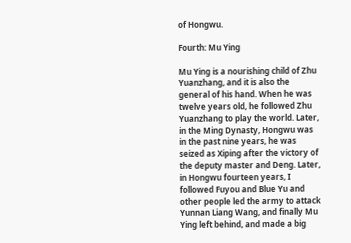of Hongwu.

Fourth: Mu Ying

Mu Ying is a nourishing child of Zhu Yuanzhang, and it is also the general of his hand. When he was twelve years old, he followed Zhu Yuanzhang to play the world. Later, in the Ming Dynasty, Hongwu was in the past nine years, he was seized as Xiping after the victory of the deputy master and Deng. Later, in Hongwu fourteen years, I followed Fuyou and Blue Yu and other people led the army to attack Yunnan Liang Wang, and finally Mu Ying left behind, and made a big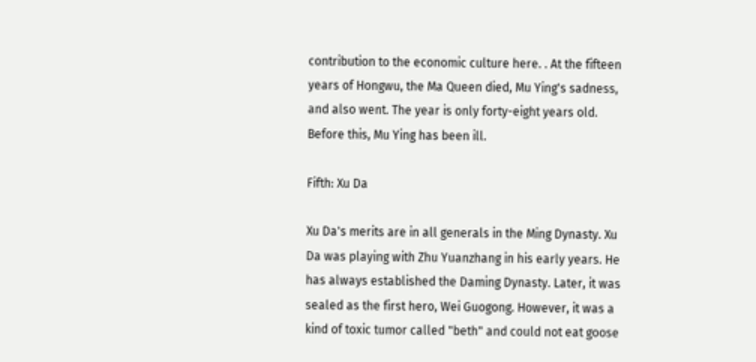contribution to the economic culture here. . At the fifteen years of Hongwu, the Ma Queen died, Mu Ying's sadness, and also went. The year is only forty-eight years old. Before this, Mu Ying has been ill.

Fifth: Xu Da

Xu Da's merits are in all generals in the Ming Dynasty. Xu Da was playing with Zhu Yuanzhang in his early years. He has always established the Daming Dynasty. Later, it was sealed as the first hero, Wei Guogong. However, it was a kind of toxic tumor called "beth" and could not eat goose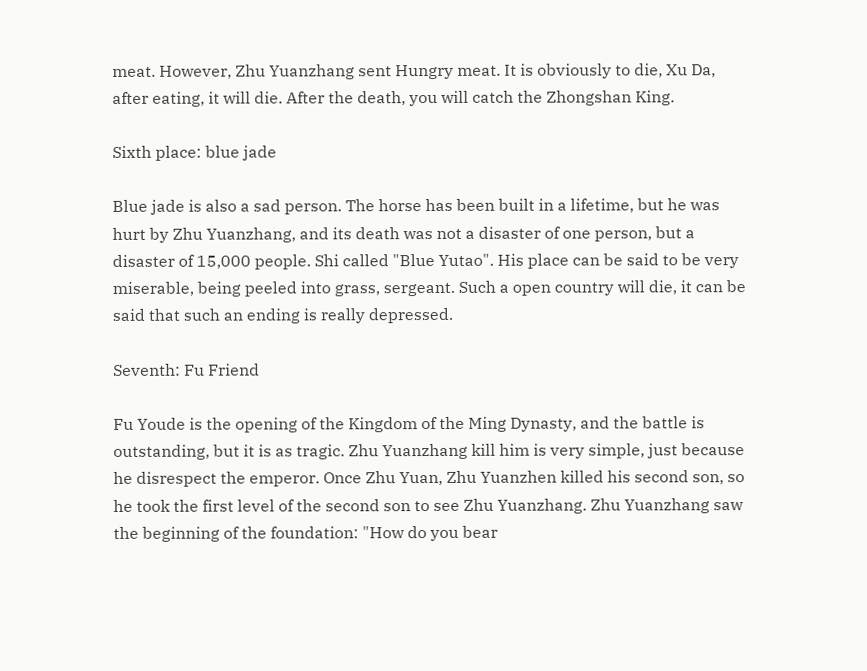meat. However, Zhu Yuanzhang sent Hungry meat. It is obviously to die, Xu Da, after eating, it will die. After the death, you will catch the Zhongshan King.

Sixth place: blue jade

Blue jade is also a sad person. The horse has been built in a lifetime, but he was hurt by Zhu Yuanzhang, and its death was not a disaster of one person, but a disaster of 15,000 people. Shi called "Blue Yutao". His place can be said to be very miserable, being peeled into grass, sergeant. Such a open country will die, it can be said that such an ending is really depressed.

Seventh: Fu Friend

Fu Youde is the opening of the Kingdom of the Ming Dynasty, and the battle is outstanding, but it is as tragic. Zhu Yuanzhang kill him is very simple, just because he disrespect the emperor. Once Zhu Yuan, Zhu Yuanzhen killed his second son, so he took the first level of the second son to see Zhu Yuanzhang. Zhu Yuanzhang saw the beginning of the foundation: "How do you bear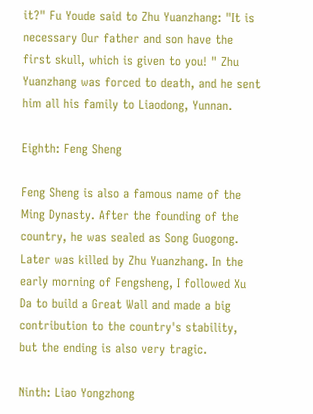it?" Fu Youde said to Zhu Yuanzhang: "It is necessary Our father and son have the first skull, which is given to you! " Zhu Yuanzhang was forced to death, and he sent him all his family to Liaodong, Yunnan.

Eighth: Feng Sheng

Feng Sheng is also a famous name of the Ming Dynasty. After the founding of the country, he was sealed as Song Guogong. Later was killed by Zhu Yuanzhang. In the early morning of Fengsheng, I followed Xu Da to build a Great Wall and made a big contribution to the country's stability, but the ending is also very tragic.

Ninth: Liao Yongzhong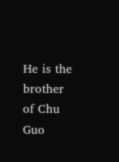He is the brother of Chu Guo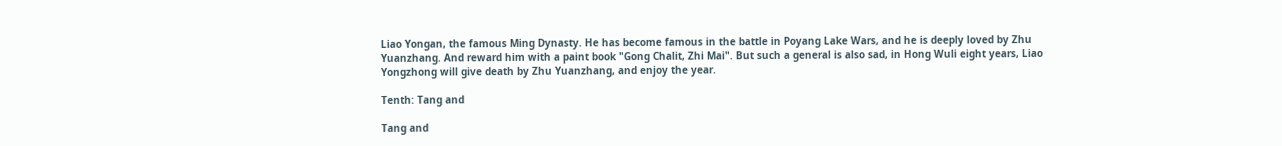Liao Yongan, the famous Ming Dynasty. He has become famous in the battle in Poyang Lake Wars, and he is deeply loved by Zhu Yuanzhang. And reward him with a paint book "Gong Chalit, Zhi Mai". But such a general is also sad, in Hong Wuli eight years, Liao Yongzhong will give death by Zhu Yuanzhang, and enjoy the year.

Tenth: Tang and

Tang and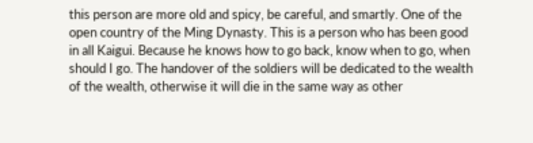this person are more old and spicy, be careful, and smartly. One of the open country of the Ming Dynasty. This is a person who has been good in all Kaigui. Because he knows how to go back, know when to go, when should I go. The handover of the soldiers will be dedicated to the wealth of the wealth, otherwise it will die in the same way as other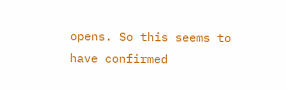opens. So this seems to have confirmed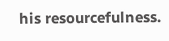his resourcefulness.